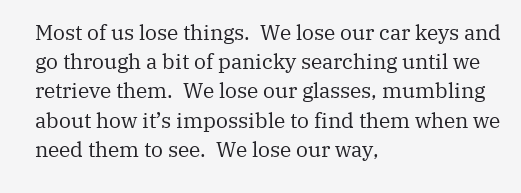Most of us lose things.  We lose our car keys and go through a bit of panicky searching until we retrieve them.  We lose our glasses, mumbling about how it’s impossible to find them when we need them to see.  We lose our way,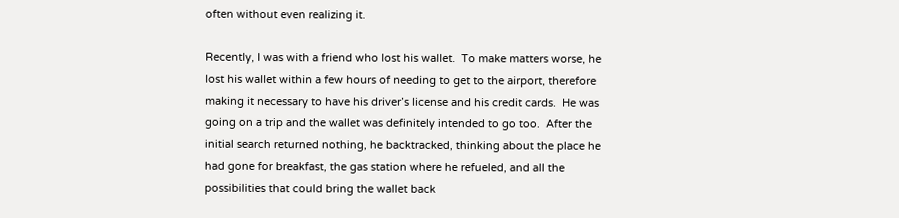often without even realizing it.

Recently, I was with a friend who lost his wallet.  To make matters worse, he lost his wallet within a few hours of needing to get to the airport, therefore making it necessary to have his driver’s license and his credit cards.  He was going on a trip and the wallet was definitely intended to go too.  After the initial search returned nothing, he backtracked, thinking about the place he had gone for breakfast, the gas station where he refueled, and all the possibilities that could bring the wallet back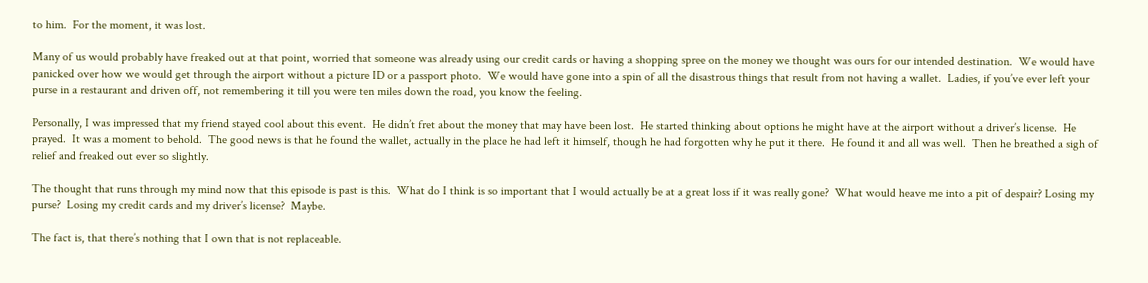to him.  For the moment, it was lost.

Many of us would probably have freaked out at that point, worried that someone was already using our credit cards or having a shopping spree on the money we thought was ours for our intended destination.  We would have panicked over how we would get through the airport without a picture ID or a passport photo.  We would have gone into a spin of all the disastrous things that result from not having a wallet.  Ladies, if you’ve ever left your purse in a restaurant and driven off, not remembering it till you were ten miles down the road, you know the feeling.

Personally, I was impressed that my friend stayed cool about this event.  He didn’t fret about the money that may have been lost.  He started thinking about options he might have at the airport without a driver’s license.  He prayed.  It was a moment to behold.  The good news is that he found the wallet, actually in the place he had left it himself, though he had forgotten why he put it there.  He found it and all was well.  Then he breathed a sigh of relief and freaked out ever so slightly.

The thought that runs through my mind now that this episode is past is this.  What do I think is so important that I would actually be at a great loss if it was really gone?  What would heave me into a pit of despair? Losing my purse?  Losing my credit cards and my driver’s license?  Maybe.

The fact is, that there’s nothing that I own that is not replaceable.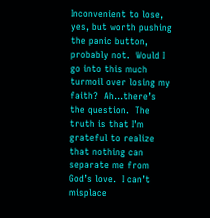Inconvenient to lose, yes, but worth pushing the panic button, probably not.  Would I go into this much turmoil over losing my faith?  Ah…there’s the question.  The truth is that I’m grateful to realize that nothing can separate me from God’s love.  I can’t misplace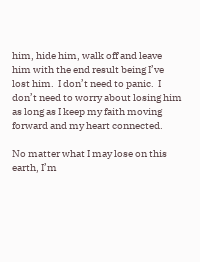him, hide him, walk off and leave him with the end result being I’ve lost him.  I don’t need to panic.  I don’t need to worry about losing him as long as I keep my faith moving forward and my heart connected.

No matter what I may lose on this earth, I’m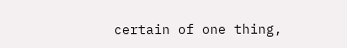certain of one thing,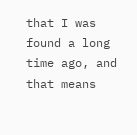that I was found a long time ago, and that means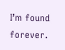I’m found forever.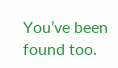You’ve been found too.